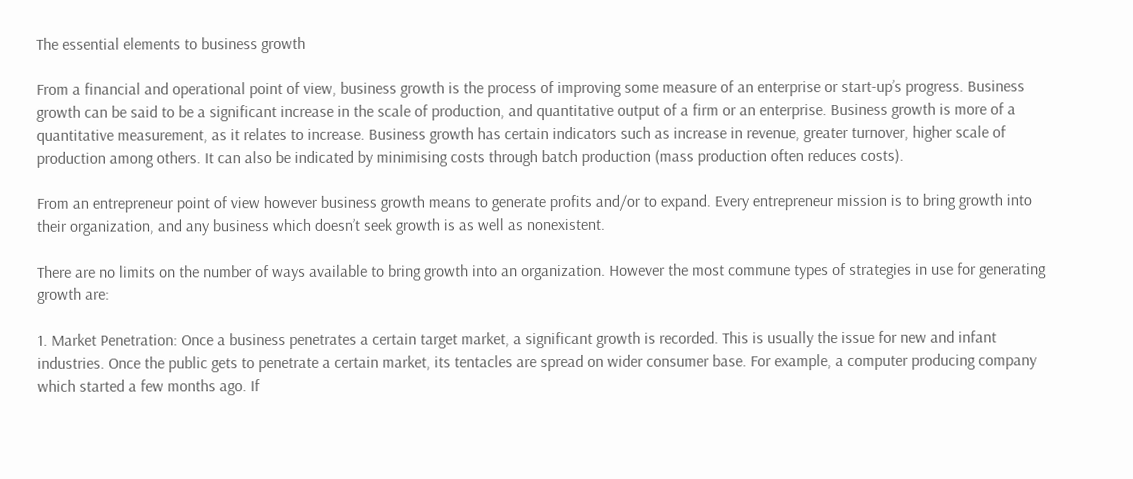The essential elements to business growth

From a financial and operational point of view, business growth is the process of improving some measure of an enterprise or start-up’s progress. Business growth can be said to be a significant increase in the scale of production, and quantitative output of a firm or an enterprise. Business growth is more of a quantitative measurement, as it relates to increase. Business growth has certain indicators such as increase in revenue, greater turnover, higher scale of production among others. It can also be indicated by minimising costs through batch production (mass production often reduces costs).

From an entrepreneur point of view however business growth means to generate profits and/or to expand. Every entrepreneur mission is to bring growth into their organization, and any business which doesn’t seek growth is as well as nonexistent.

There are no limits on the number of ways available to bring growth into an organization. However the most commune types of strategies in use for generating growth are:

1. Market Penetration: Once a business penetrates a certain target market, a significant growth is recorded. This is usually the issue for new and infant industries. Once the public gets to penetrate a certain market, its tentacles are spread on wider consumer base. For example, a computer producing company which started a few months ago. If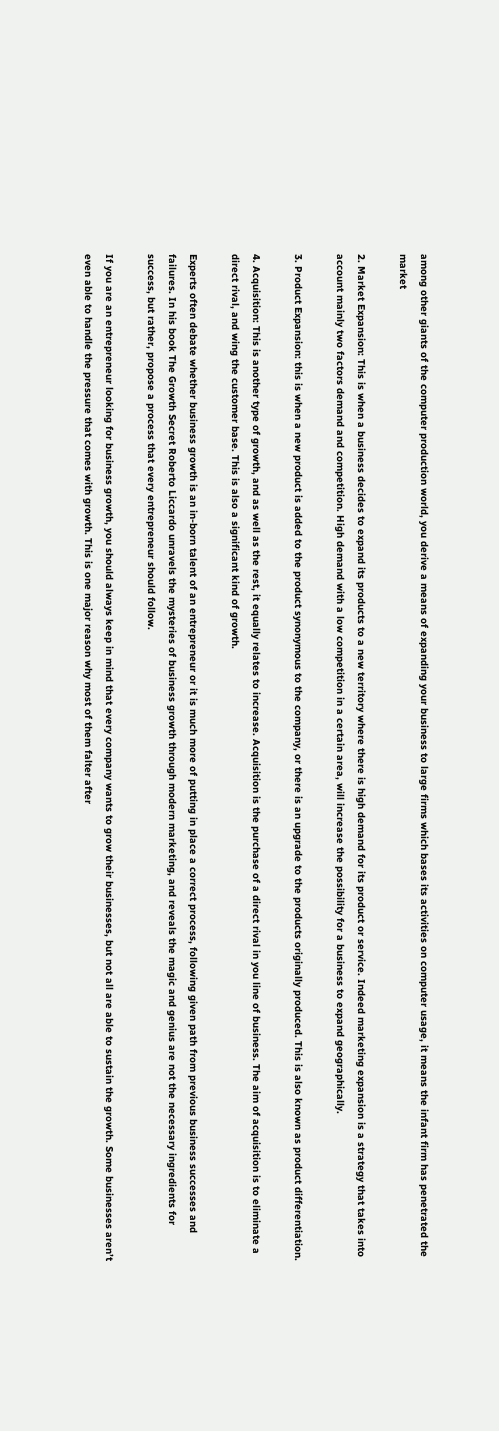among other giants of the computer production world, you derive a means of expanding your business to large firms which bases its activities on computer usage, it means the infant firm has penetrated the market

2. Market Expansion: This is when a business decides to expand its products to a new territory where there is high demand for its product or service. Indeed marketing expansion is a strategy that takes into account mainly two factors demand and competition. High demand with a low competition in a certain area, will increase the possibility for a business to expand geographically.

3. Product Expansion: this is when a new product is added to the product synonymous to the company, or there is an upgrade to the products originally produced. This is also known as product differentiation.

4. Acquisition: This is another type of growth, and as well as the rest, it equally relates to increase. Acquisition is the purchase of a direct rival in you line of business. The aim of acquisition is to eliminate a direct rival, and wing the customer base. This is also a significant kind of growth.

Experts often debate whether business growth is an in-born talent of an entrepreneur or it is much more of putting in place a correct process, following given path from previous business successes and failures. In his book The Growth Secret Roberto Liccardo unravels the mysteries of business growth through modern marketing, and reveals the magic and genius are not the necessary ingredients for success, but rather, propose a process that every entrepreneur should follow.

If you are an entrepreneur looking for business growth, you should always keep in mind that every company wants to grow their businesses, but not all are able to sustain the growth. Some businesses aren’t even able to handle the pressure that comes with growth. This is one major reason why most of them falter after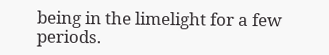being in the limelight for a few periods.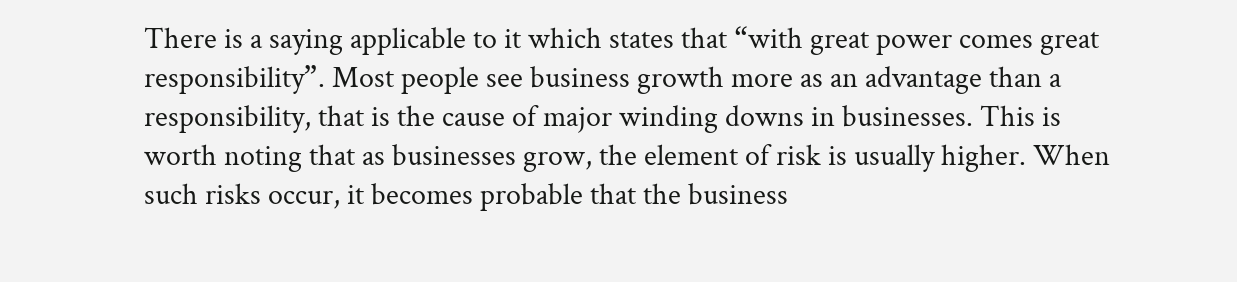There is a saying applicable to it which states that “with great power comes great responsibility”. Most people see business growth more as an advantage than a responsibility, that is the cause of major winding downs in businesses. This is worth noting that as businesses grow, the element of risk is usually higher. When such risks occur, it becomes probable that the business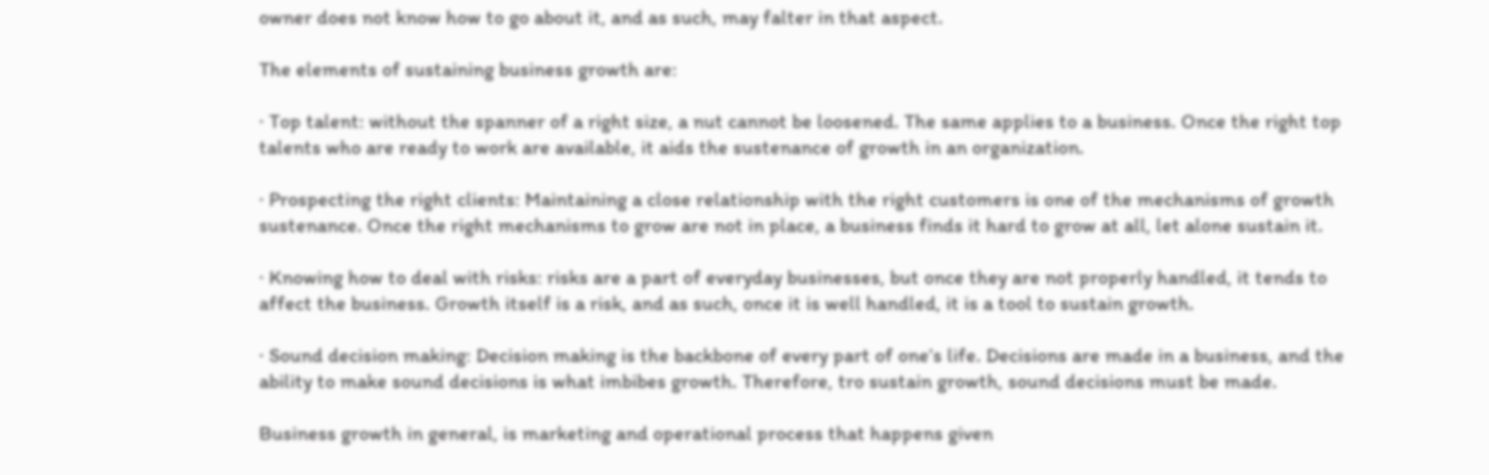owner does not know how to go about it, and as such, may falter in that aspect.

The elements of sustaining business growth are:

· Top talent: without the spanner of a right size, a nut cannot be loosened. The same applies to a business. Once the right top talents who are ready to work are available, it aids the sustenance of growth in an organization.

· Prospecting the right clients: Maintaining a close relationship with the right customers is one of the mechanisms of growth sustenance. Once the right mechanisms to grow are not in place, a business finds it hard to grow at all, let alone sustain it.

· Knowing how to deal with risks: risks are a part of everyday businesses, but once they are not properly handled, it tends to affect the business. Growth itself is a risk, and as such, once it is well handled, it is a tool to sustain growth.

· Sound decision making: Decision making is the backbone of every part of one’s life. Decisions are made in a business, and the ability to make sound decisions is what imbibes growth. Therefore, tro sustain growth, sound decisions must be made.

Business growth in general, is marketing and operational process that happens given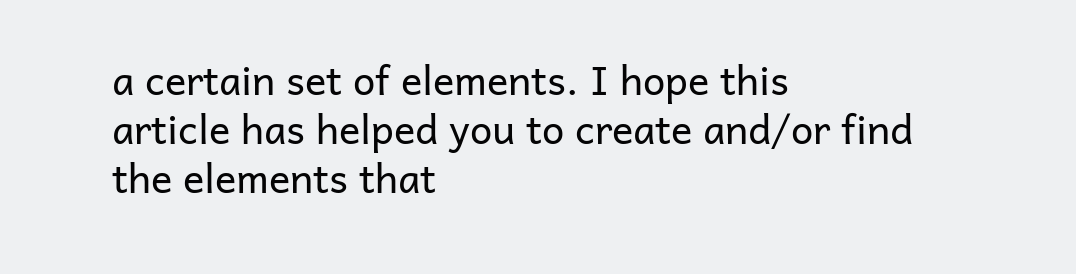a certain set of elements. I hope this article has helped you to create and/or find the elements that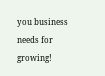you business needs for growing!